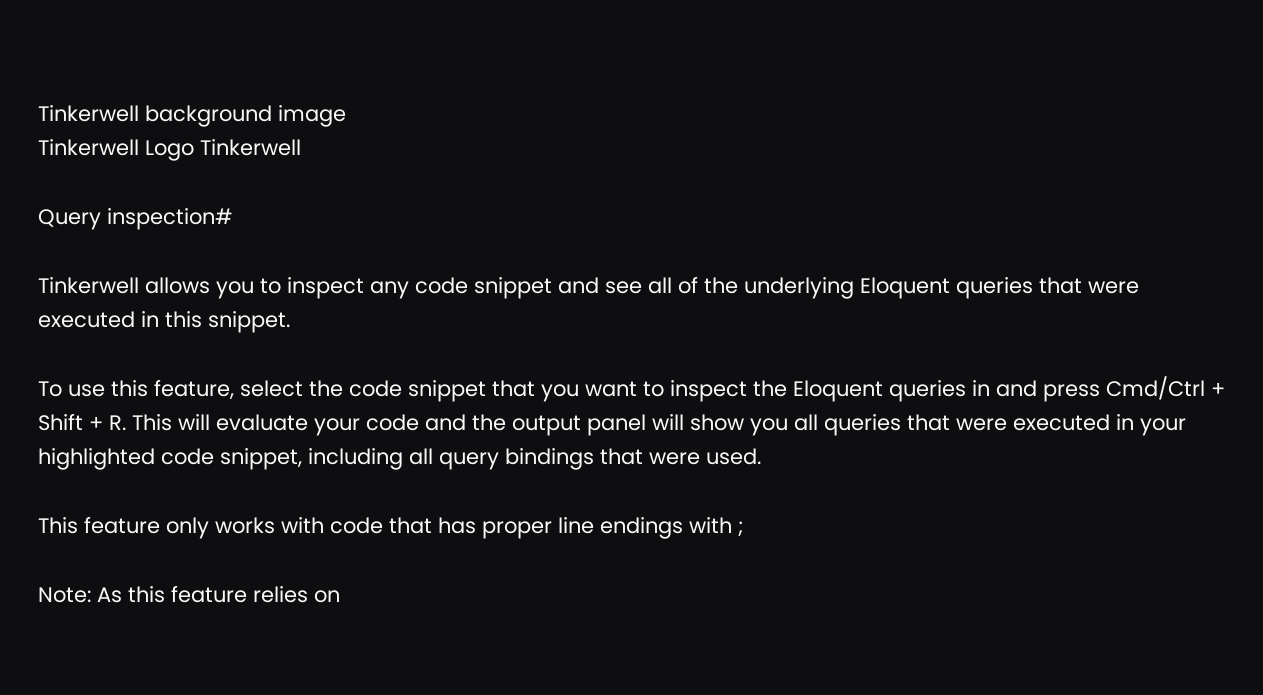Tinkerwell background image
Tinkerwell Logo Tinkerwell

Query inspection#

Tinkerwell allows you to inspect any code snippet and see all of the underlying Eloquent queries that were executed in this snippet.

To use this feature, select the code snippet that you want to inspect the Eloquent queries in and press Cmd/Ctrl + Shift + R. This will evaluate your code and the output panel will show you all queries that were executed in your highlighted code snippet, including all query bindings that were used.

This feature only works with code that has proper line endings with ;

Note: As this feature relies on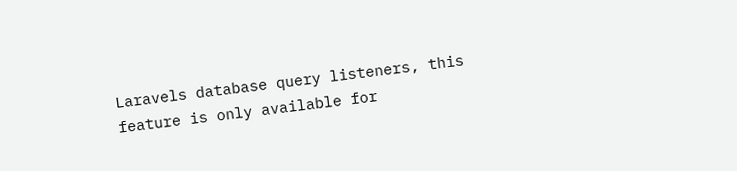Laravels database query listeners, this feature is only available for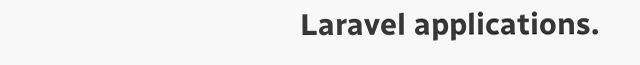Laravel applications.